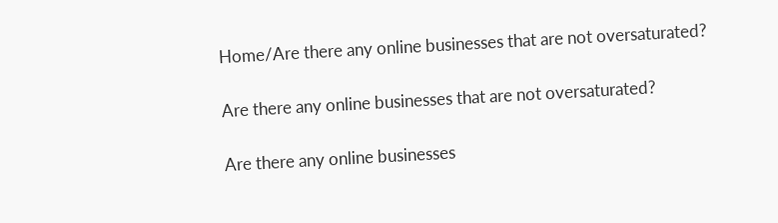Home/Are there any online businesses that are not oversaturated?

Are there any online businesses that are not oversaturated?

Are there any online businesses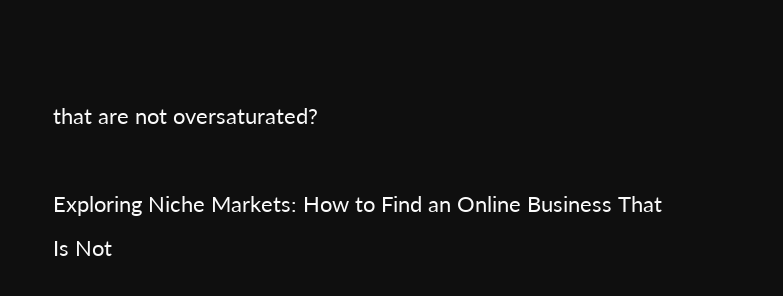that are not oversaturated?

Exploring Niche Markets: How to Find an Online Business That Is Not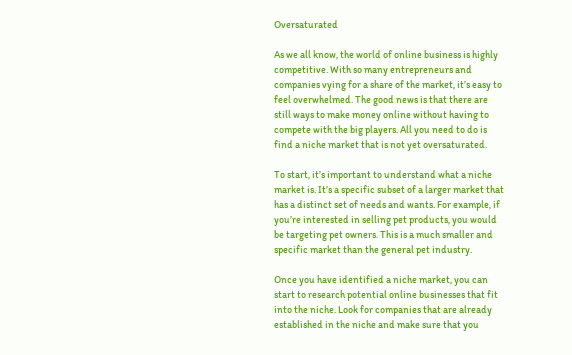Oversaturated

As we all know, the world of online business is highly competitive. With so many entrepreneurs and companies vying for a share of the market, it’s easy to feel overwhelmed. The good news is that there are still ways to make money online without having to compete with the big players. All you need to do is find a niche market that is not yet oversaturated.

To start, it’s important to understand what a niche market is. It’s a specific subset of a larger market that has a distinct set of needs and wants. For example, if you’re interested in selling pet products, you would be targeting pet owners. This is a much smaller and specific market than the general pet industry.

Once you have identified a niche market, you can start to research potential online businesses that fit into the niche. Look for companies that are already established in the niche and make sure that you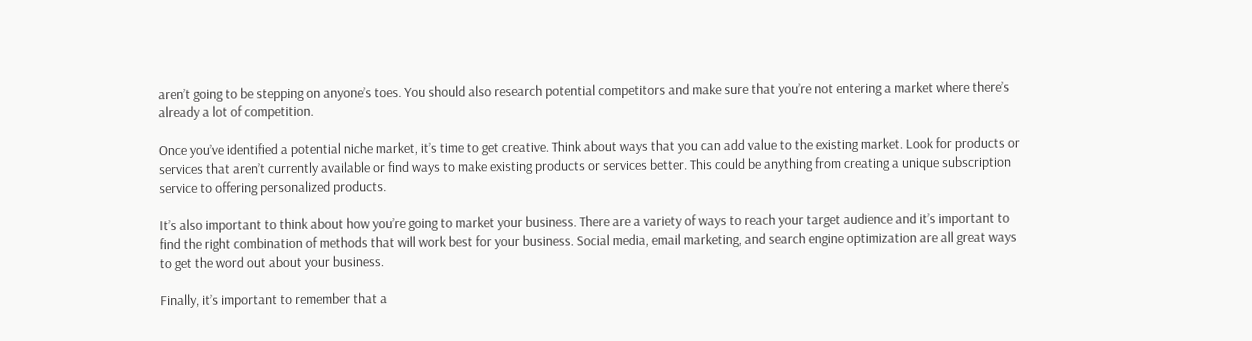aren’t going to be stepping on anyone’s toes. You should also research potential competitors and make sure that you’re not entering a market where there’s already a lot of competition.

Once you’ve identified a potential niche market, it’s time to get creative. Think about ways that you can add value to the existing market. Look for products or services that aren’t currently available or find ways to make existing products or services better. This could be anything from creating a unique subscription service to offering personalized products.

It’s also important to think about how you’re going to market your business. There are a variety of ways to reach your target audience and it’s important to find the right combination of methods that will work best for your business. Social media, email marketing, and search engine optimization are all great ways to get the word out about your business.

Finally, it’s important to remember that a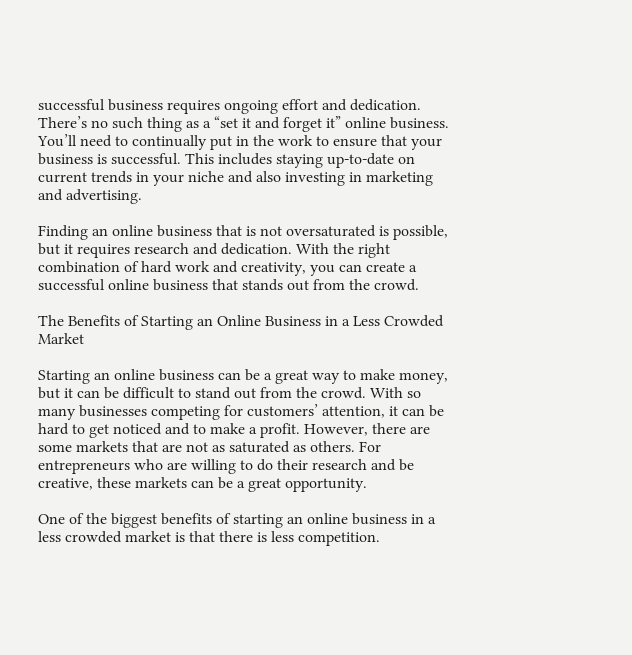successful business requires ongoing effort and dedication. There’s no such thing as a “set it and forget it” online business. You’ll need to continually put in the work to ensure that your business is successful. This includes staying up-to-date on current trends in your niche and also investing in marketing and advertising.

Finding an online business that is not oversaturated is possible, but it requires research and dedication. With the right combination of hard work and creativity, you can create a successful online business that stands out from the crowd.

The Benefits of Starting an Online Business in a Less Crowded Market

Starting an online business can be a great way to make money, but it can be difficult to stand out from the crowd. With so many businesses competing for customers’ attention, it can be hard to get noticed and to make a profit. However, there are some markets that are not as saturated as others. For entrepreneurs who are willing to do their research and be creative, these markets can be a great opportunity.

One of the biggest benefits of starting an online business in a less crowded market is that there is less competition.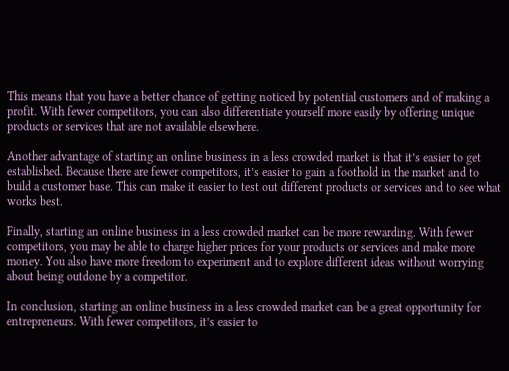This means that you have a better chance of getting noticed by potential customers and of making a profit. With fewer competitors, you can also differentiate yourself more easily by offering unique products or services that are not available elsewhere.

Another advantage of starting an online business in a less crowded market is that it’s easier to get established. Because there are fewer competitors, it’s easier to gain a foothold in the market and to build a customer base. This can make it easier to test out different products or services and to see what works best.

Finally, starting an online business in a less crowded market can be more rewarding. With fewer competitors, you may be able to charge higher prices for your products or services and make more money. You also have more freedom to experiment and to explore different ideas without worrying about being outdone by a competitor.

In conclusion, starting an online business in a less crowded market can be a great opportunity for entrepreneurs. With fewer competitors, it’s easier to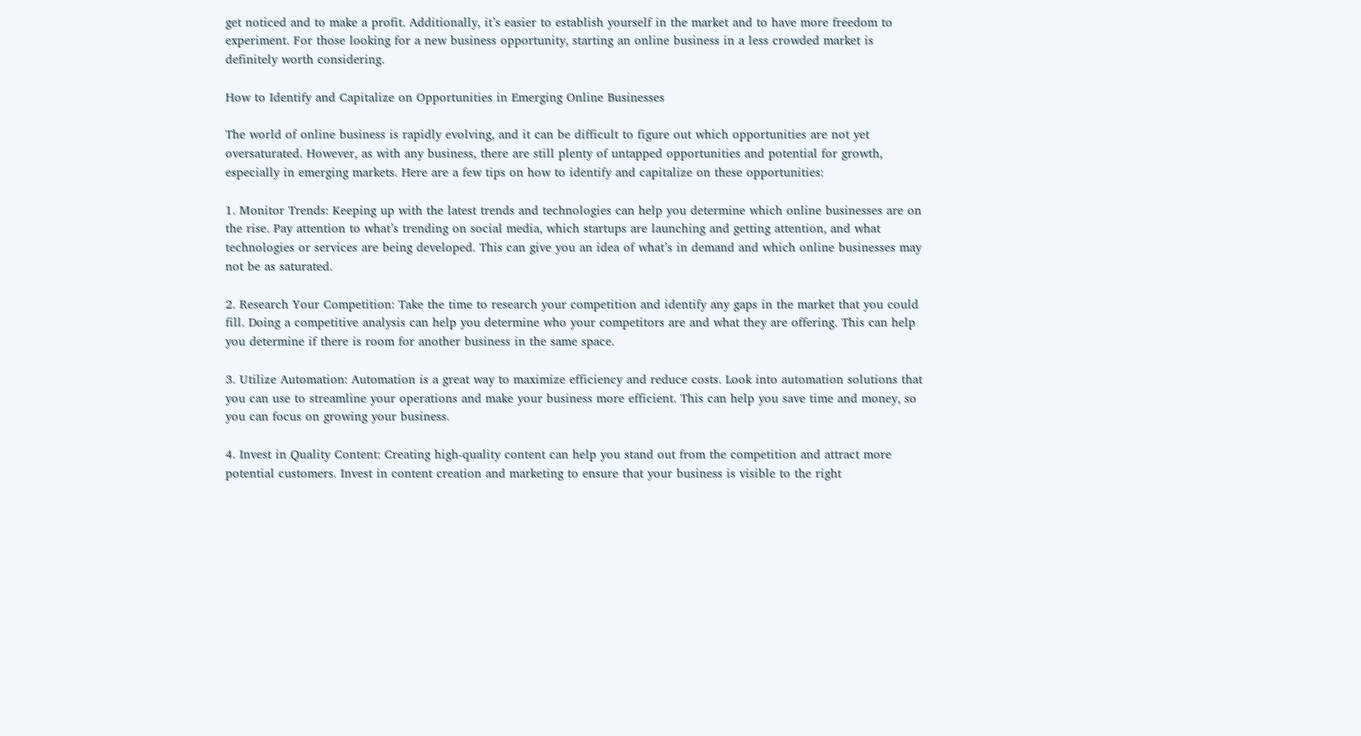get noticed and to make a profit. Additionally, it’s easier to establish yourself in the market and to have more freedom to experiment. For those looking for a new business opportunity, starting an online business in a less crowded market is definitely worth considering.

How to Identify and Capitalize on Opportunities in Emerging Online Businesses

The world of online business is rapidly evolving, and it can be difficult to figure out which opportunities are not yet oversaturated. However, as with any business, there are still plenty of untapped opportunities and potential for growth, especially in emerging markets. Here are a few tips on how to identify and capitalize on these opportunities:

1. Monitor Trends: Keeping up with the latest trends and technologies can help you determine which online businesses are on the rise. Pay attention to what’s trending on social media, which startups are launching and getting attention, and what technologies or services are being developed. This can give you an idea of what’s in demand and which online businesses may not be as saturated.

2. Research Your Competition: Take the time to research your competition and identify any gaps in the market that you could fill. Doing a competitive analysis can help you determine who your competitors are and what they are offering. This can help you determine if there is room for another business in the same space.

3. Utilize Automation: Automation is a great way to maximize efficiency and reduce costs. Look into automation solutions that you can use to streamline your operations and make your business more efficient. This can help you save time and money, so you can focus on growing your business.

4. Invest in Quality Content: Creating high-quality content can help you stand out from the competition and attract more potential customers. Invest in content creation and marketing to ensure that your business is visible to the right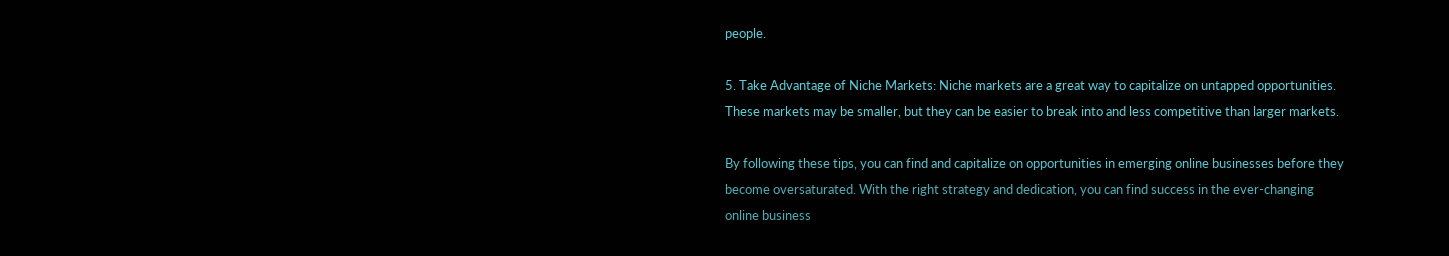people.

5. Take Advantage of Niche Markets: Niche markets are a great way to capitalize on untapped opportunities. These markets may be smaller, but they can be easier to break into and less competitive than larger markets.

By following these tips, you can find and capitalize on opportunities in emerging online businesses before they become oversaturated. With the right strategy and dedication, you can find success in the ever-changing online business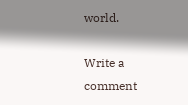world.

Write a comment